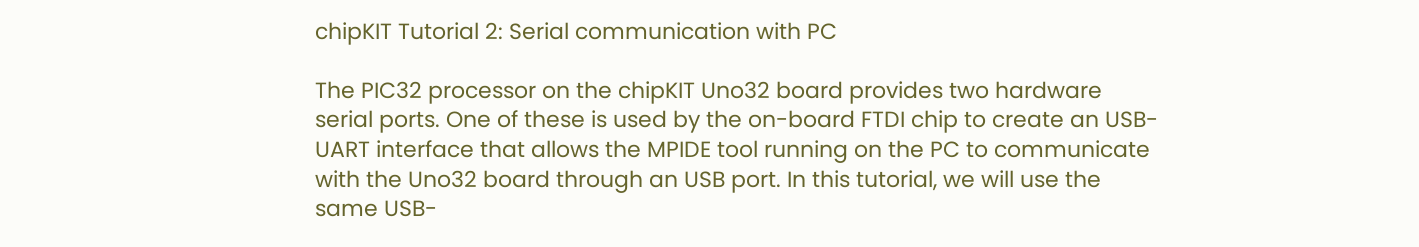chipKIT Tutorial 2: Serial communication with PC

The PIC32 processor on the chipKIT Uno32 board provides two hardware serial ports. One of these is used by the on-board FTDI chip to create an USB-UART interface that allows the MPIDE tool running on the PC to communicate with the Uno32 board through an USB port. In this tutorial, we will use the same USB-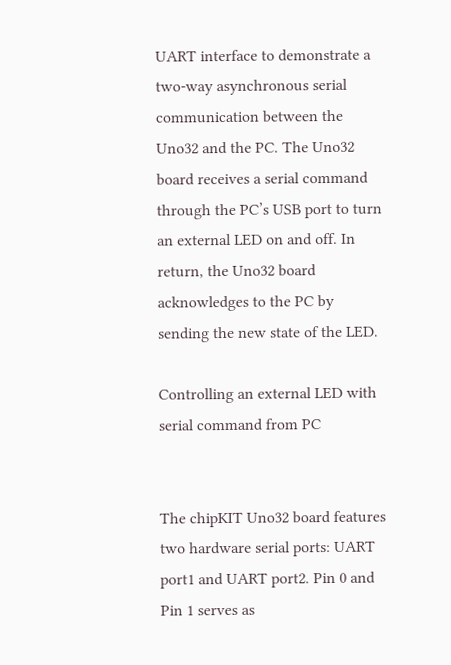UART interface to demonstrate a two-way asynchronous serial communication between the Uno32 and the PC. The Uno32 board receives a serial command through the PC’s USB port to turn an external LED on and off. In return, the Uno32 board acknowledges to the PC by sending the new state of the LED.

Controlling an external LED with serial command from PC


The chipKIT Uno32 board features two hardware serial ports: UART port1 and UART port2. Pin 0 and Pin 1 serves as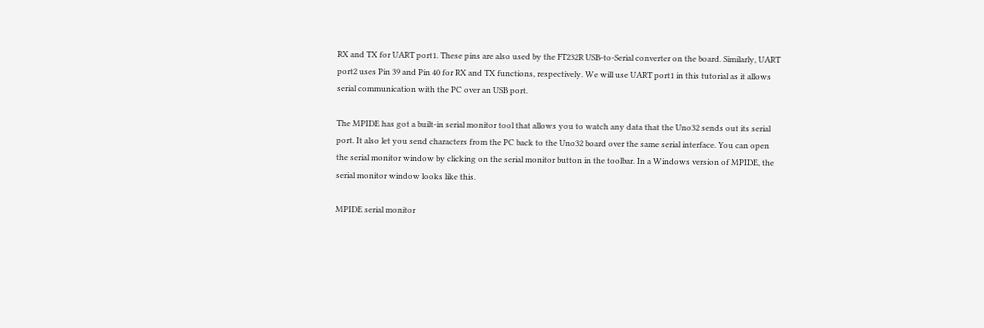RX and TX for UART port1. These pins are also used by the FT232R USB-to-Serial converter on the board. Similarly, UART port2 uses Pin 39 and Pin 40 for RX and TX functions, respectively. We will use UART port1 in this tutorial as it allows serial communication with the PC over an USB port.

The MPIDE has got a built-in serial monitor tool that allows you to watch any data that the Uno32 sends out its serial port. It also let you send characters from the PC back to the Uno32 board over the same serial interface. You can open the serial monitor window by clicking on the serial monitor button in the toolbar. In a Windows version of MPIDE, the serial monitor window looks like this.

MPIDE serial monitor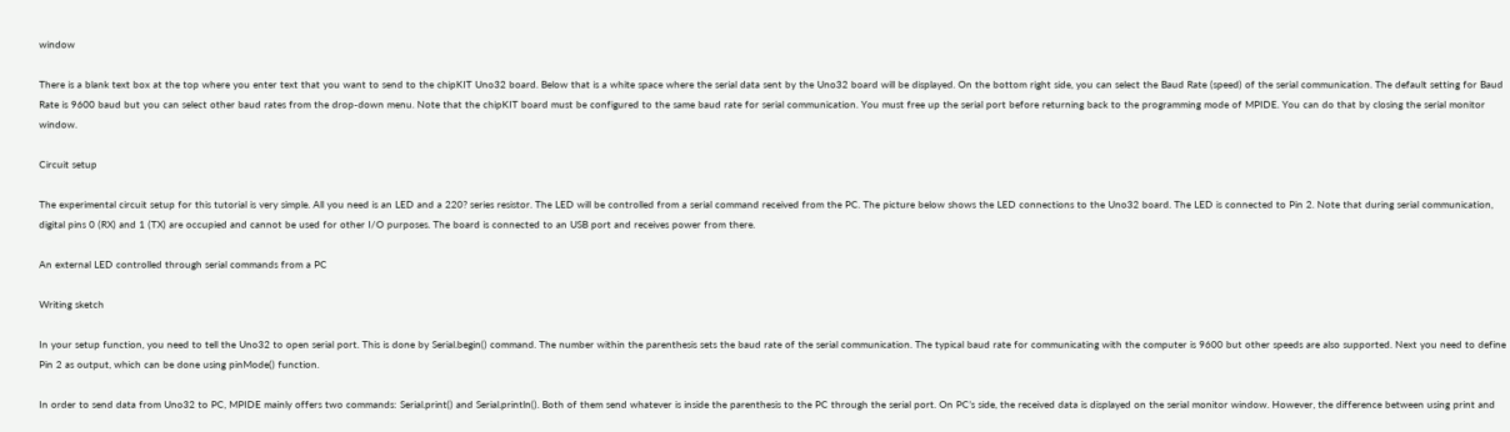window

There is a blank text box at the top where you enter text that you want to send to the chipKIT Uno32 board. Below that is a white space where the serial data sent by the Uno32 board will be displayed. On the bottom right side, you can select the Baud Rate (speed) of the serial communication. The default setting for Baud Rate is 9600 baud but you can select other baud rates from the drop-down menu. Note that the chipKIT board must be configured to the same baud rate for serial communication. You must free up the serial port before returning back to the programming mode of MPIDE. You can do that by closing the serial monitor window.

Circuit setup

The experimental circuit setup for this tutorial is very simple. All you need is an LED and a 220? series resistor. The LED will be controlled from a serial command received from the PC. The picture below shows the LED connections to the Uno32 board. The LED is connected to Pin 2. Note that during serial communication, digital pins 0 (RX) and 1 (TX) are occupied and cannot be used for other I/O purposes. The board is connected to an USB port and receives power from there.

An external LED controlled through serial commands from a PC

Writing sketch

In your setup function, you need to tell the Uno32 to open serial port. This is done by Serial.begin() command. The number within the parenthesis sets the baud rate of the serial communication. The typical baud rate for communicating with the computer is 9600 but other speeds are also supported. Next you need to define Pin 2 as output, which can be done using pinMode() function.

In order to send data from Uno32 to PC, MPIDE mainly offers two commands: Serial.print() and Serial.println(). Both of them send whatever is inside the parenthesis to the PC through the serial port. On PC’s side, the received data is displayed on the serial monitor window. However, the difference between using print and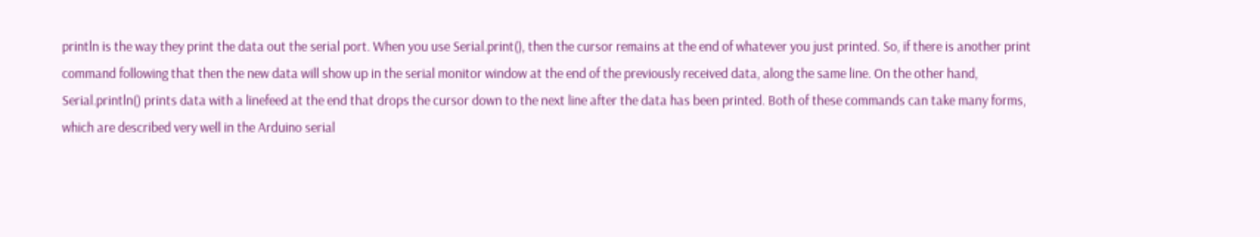println is the way they print the data out the serial port. When you use Serial.print(), then the cursor remains at the end of whatever you just printed. So, if there is another print command following that then the new data will show up in the serial monitor window at the end of the previously received data, along the same line. On the other hand, Serial.println() prints data with a linefeed at the end that drops the cursor down to the next line after the data has been printed. Both of these commands can take many forms, which are described very well in the Arduino serial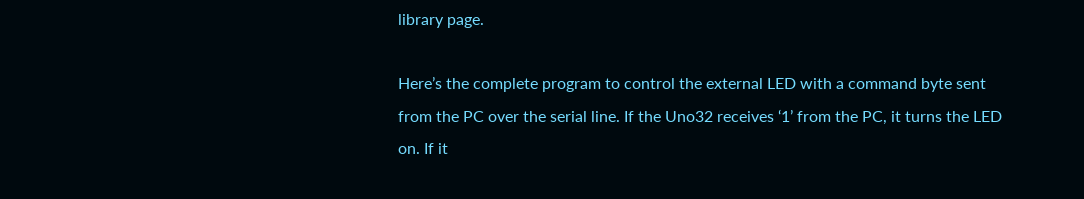library page.

Here’s the complete program to control the external LED with a command byte sent from the PC over the serial line. If the Uno32 receives ‘1’ from the PC, it turns the LED on. If it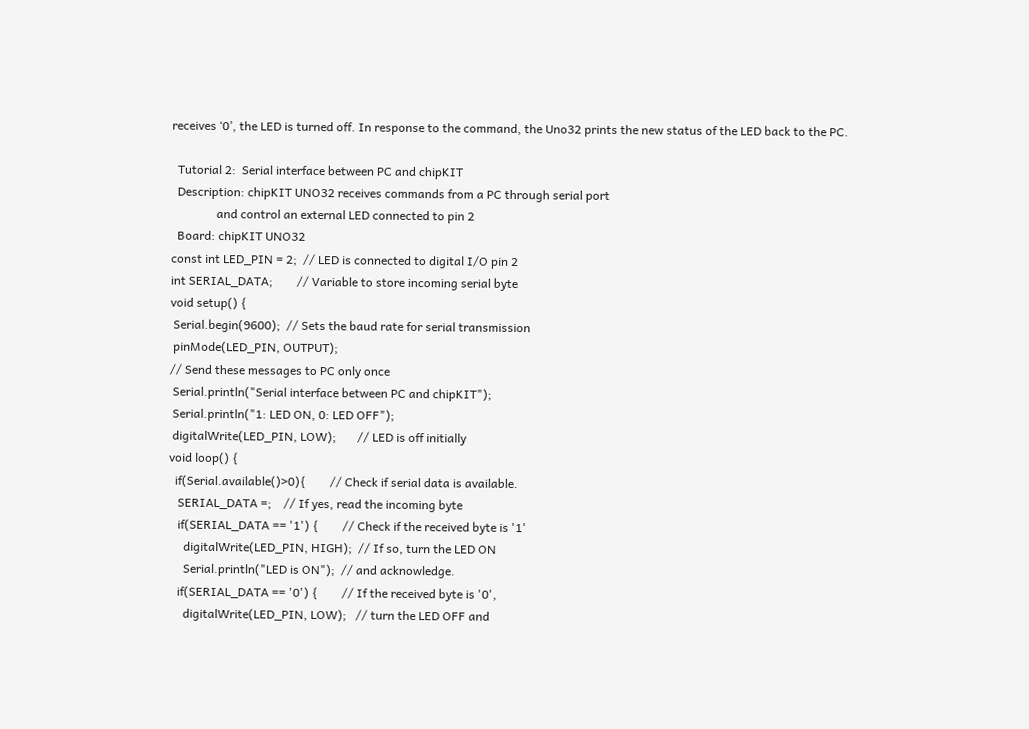receives ‘0’, the LED is turned off. In response to the command, the Uno32 prints the new status of the LED back to the PC.

  Tutorial 2:  Serial interface between PC and chipKIT
  Description: chipKIT UNO32 receives commands from a PC through serial port
               and control an external LED connected to pin 2
  Board: chipKIT UNO32
const int LED_PIN = 2;  // LED is connected to digital I/O pin 2
int SERIAL_DATA;        // Variable to store incoming serial byte
void setup() {
 Serial.begin(9600);  // Sets the baud rate for serial transmission
 pinMode(LED_PIN, OUTPUT);
// Send these messages to PC only once
 Serial.println("Serial interface between PC and chipKIT");
 Serial.println("1: LED ON, 0: LED OFF");
 digitalWrite(LED_PIN, LOW);       // LED is off initially
void loop() {
  if(Serial.available()>0){        // Check if serial data is available.
   SERIAL_DATA =;    // If yes, read the incoming byte
   if(SERIAL_DATA == '1') {        // Check if the received byte is '1'
     digitalWrite(LED_PIN, HIGH);  // If so, turn the LED ON
     Serial.println("LED is ON");  // and acknowledge.
   if(SERIAL_DATA == '0') {        // If the received byte is '0',
     digitalWrite(LED_PIN, LOW);   // turn the LED OFF and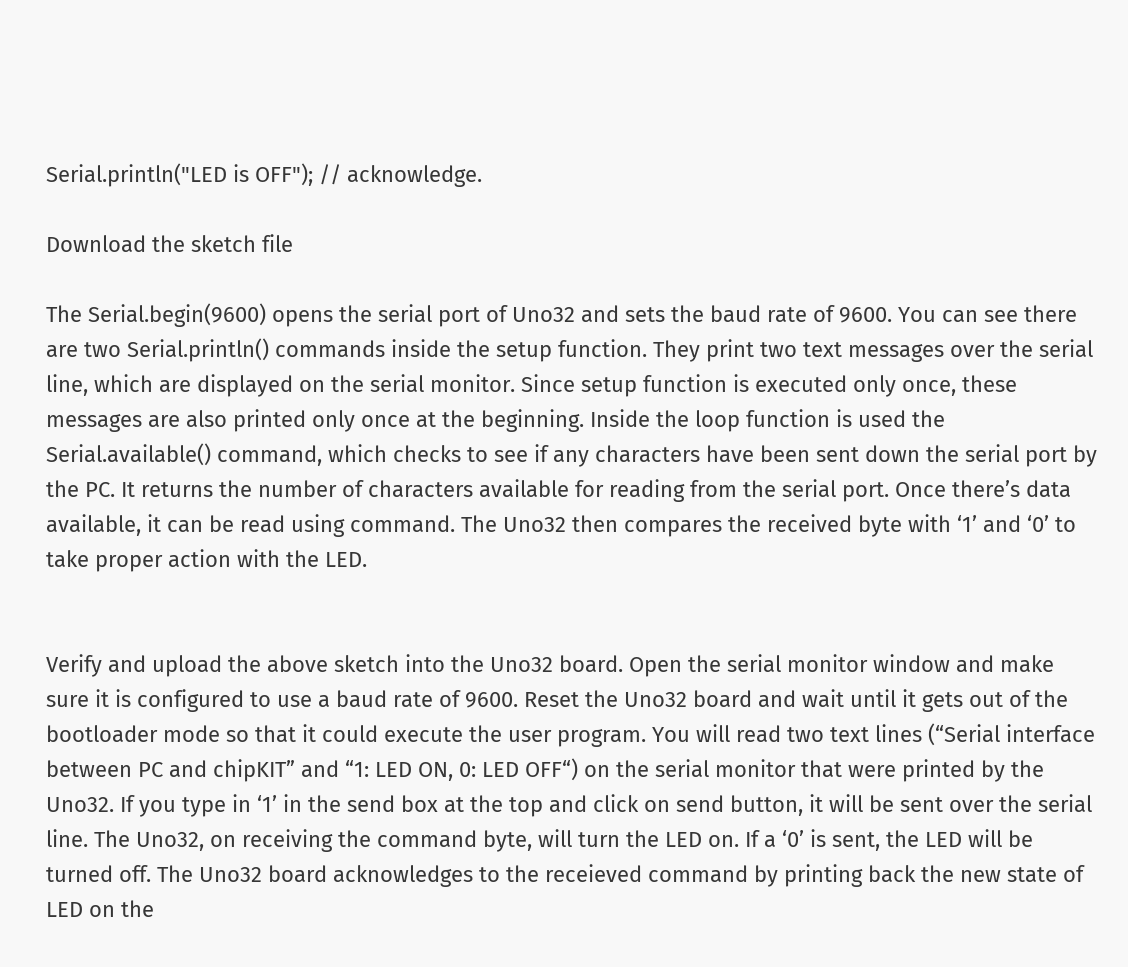Serial.println("LED is OFF"); // acknowledge.

Download the sketch file

The Serial.begin(9600) opens the serial port of Uno32 and sets the baud rate of 9600. You can see there are two Serial.println() commands inside the setup function. They print two text messages over the serial line, which are displayed on the serial monitor. Since setup function is executed only once, these messages are also printed only once at the beginning. Inside the loop function is used the Serial.available() command, which checks to see if any characters have been sent down the serial port by the PC. It returns the number of characters available for reading from the serial port. Once there’s data available, it can be read using command. The Uno32 then compares the received byte with ‘1’ and ‘0’ to take proper action with the LED.


Verify and upload the above sketch into the Uno32 board. Open the serial monitor window and make sure it is configured to use a baud rate of 9600. Reset the Uno32 board and wait until it gets out of the bootloader mode so that it could execute the user program. You will read two text lines (“Serial interface between PC and chipKIT” and “1: LED ON, 0: LED OFF“) on the serial monitor that were printed by the Uno32. If you type in ‘1’ in the send box at the top and click on send button, it will be sent over the serial line. The Uno32, on receiving the command byte, will turn the LED on. If a ‘0’ is sent, the LED will be turned off. The Uno32 board acknowledges to the receieved command by printing back the new state of LED on the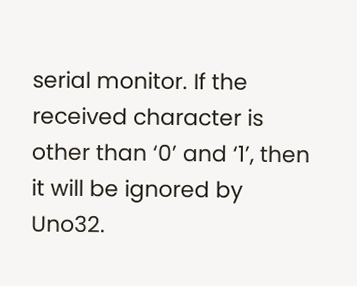serial monitor. If the received character is other than ‘0’ and ‘1’, then it will be ignored by Uno32.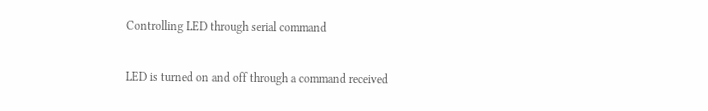Controlling LED through serial command

LED is turned on and off through a command received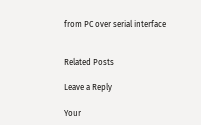from PC over serial interface


Related Posts

Leave a Reply

Your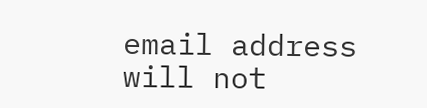email address will not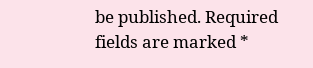be published. Required fields are marked *